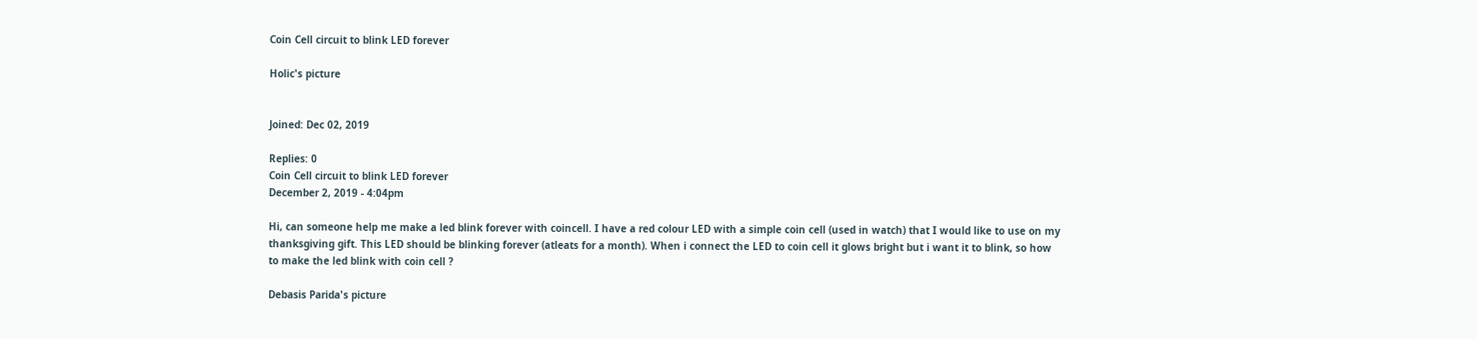Coin Cell circuit to blink LED forever

Holic's picture


Joined: Dec 02, 2019

Replies: 0
Coin Cell circuit to blink LED forever
December 2, 2019 - 4:04pm

Hi, can someone help me make a led blink forever with coincell. I have a red colour LED with a simple coin cell (used in watch) that I would like to use on my thanksgiving gift. This LED should be blinking forever (atleats for a month). When i connect the LED to coin cell it glows bright but i want it to blink, so how to make the led blink with coin cell ?

Debasis Parida's picture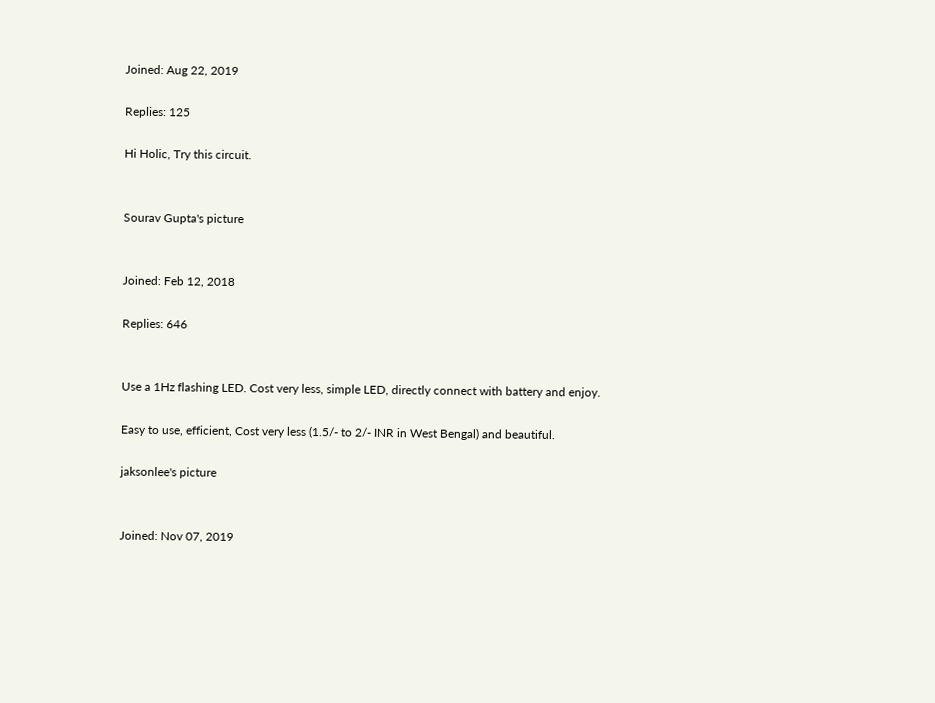Joined: Aug 22, 2019

Replies: 125

Hi Holic, Try this circuit.


Sourav Gupta's picture


Joined: Feb 12, 2018

Replies: 646


Use a 1Hz flashing LED. Cost very less, simple LED, directly connect with battery and enjoy.

Easy to use, efficient, Cost very less (1.5/- to 2/- INR in West Bengal) and beautiful.

jaksonlee's picture


Joined: Nov 07, 2019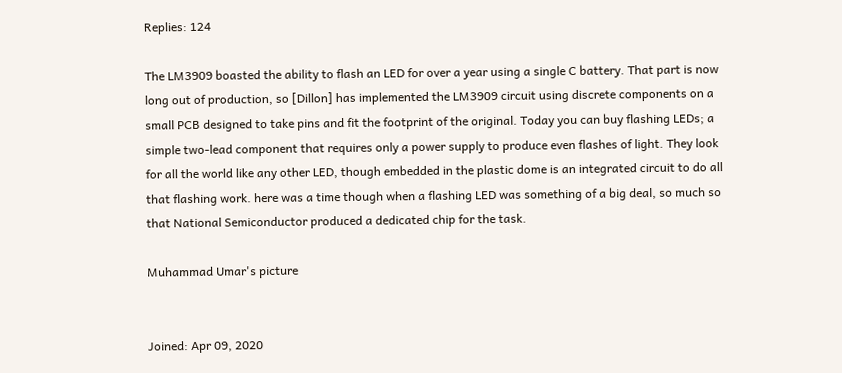Replies: 124

The LM3909 boasted the ability to flash an LED for over a year using a single C battery. That part is now long out of production, so [Dillon] has implemented the LM3909 circuit using discrete components on a small PCB designed to take pins and fit the footprint of the original. Today you can buy flashing LEDs; a simple two-lead component that requires only a power supply to produce even flashes of light. They look for all the world like any other LED, though embedded in the plastic dome is an integrated circuit to do all that flashing work. here was a time though when a flashing LED was something of a big deal, so much so that National Semiconductor produced a dedicated chip for the task.

Muhammad Umar's picture


Joined: Apr 09, 2020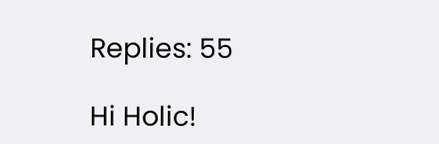Replies: 55

Hi Holic!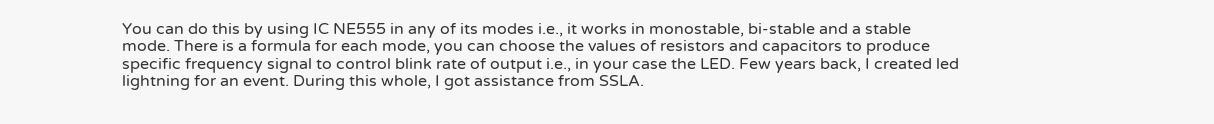You can do this by using IC NE555 in any of its modes i.e., it works in monostable, bi-stable and a stable mode. There is a formula for each mode, you can choose the values of resistors and capacitors to produce specific frequency signal to control blink rate of output i.e., in your case the LED. Few years back, I created led lightning for an event. During this whole, I got assistance from SSLA.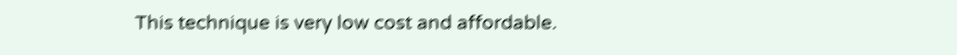This technique is very low cost and affordable.